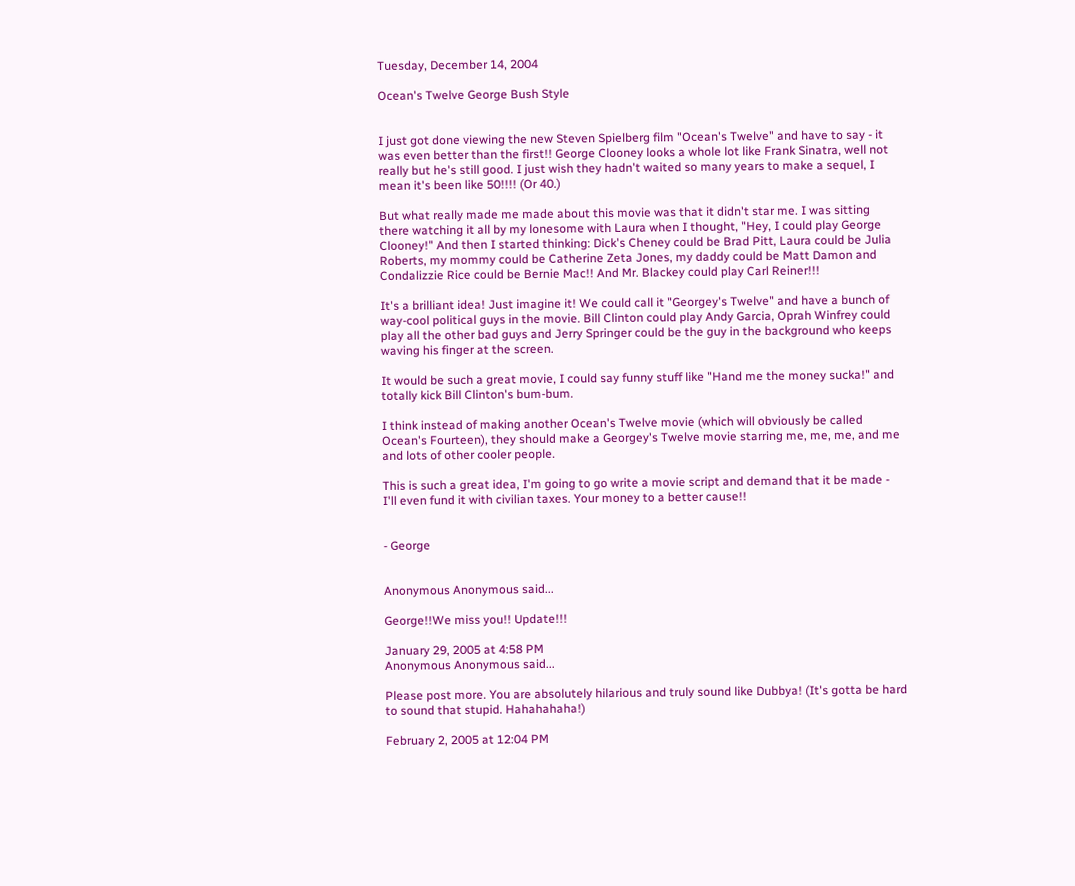Tuesday, December 14, 2004

Ocean's Twelve George Bush Style


I just got done viewing the new Steven Spielberg film "Ocean's Twelve" and have to say - it was even better than the first!! George Clooney looks a whole lot like Frank Sinatra, well not really but he's still good. I just wish they hadn't waited so many years to make a sequel, I mean it's been like 50!!!! (Or 40.)

But what really made me made about this movie was that it didn't star me. I was sitting there watching it all by my lonesome with Laura when I thought, "Hey, I could play George Clooney!" And then I started thinking: Dick's Cheney could be Brad Pitt, Laura could be Julia Roberts, my mommy could be Catherine Zeta Jones, my daddy could be Matt Damon and Condalizzie Rice could be Bernie Mac!! And Mr. Blackey could play Carl Reiner!!!

It's a brilliant idea! Just imagine it! We could call it "Georgey's Twelve" and have a bunch of way-cool political guys in the movie. Bill Clinton could play Andy Garcia, Oprah Winfrey could play all the other bad guys and Jerry Springer could be the guy in the background who keeps waving his finger at the screen.

It would be such a great movie, I could say funny stuff like "Hand me the money sucka!" and totally kick Bill Clinton's bum-bum.

I think instead of making another Ocean's Twelve movie (which will obviously be called Ocean's Fourteen), they should make a Georgey's Twelve movie starring me, me, me, and me and lots of other cooler people.

This is such a great idea, I'm going to go write a movie script and demand that it be made - I'll even fund it with civilian taxes. Your money to a better cause!!


- George


Anonymous Anonymous said...

George!!We miss you!! Update!!!

January 29, 2005 at 4:58 PM
Anonymous Anonymous said...

Please post more. You are absolutely hilarious and truly sound like Dubbya! (It's gotta be hard to sound that stupid. Hahahahaha!)

February 2, 2005 at 12:04 PM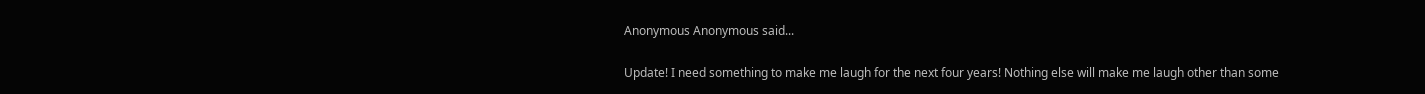Anonymous Anonymous said...

Update! I need something to make me laugh for the next four years! Nothing else will make me laugh other than some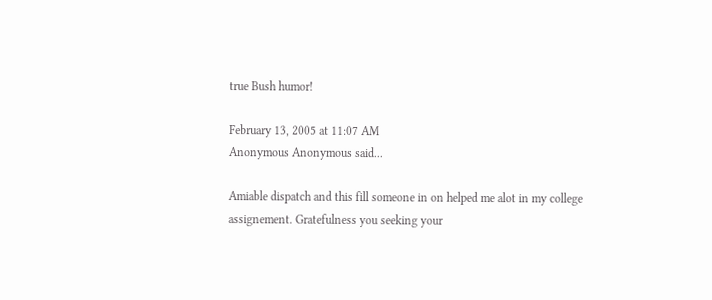true Bush humor!

February 13, 2005 at 11:07 AM
Anonymous Anonymous said...

Amiable dispatch and this fill someone in on helped me alot in my college assignement. Gratefulness you seeking your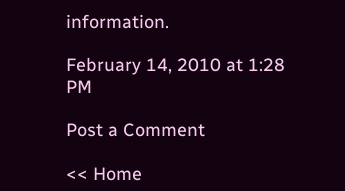information.

February 14, 2010 at 1:28 PM

Post a Comment

<< Home